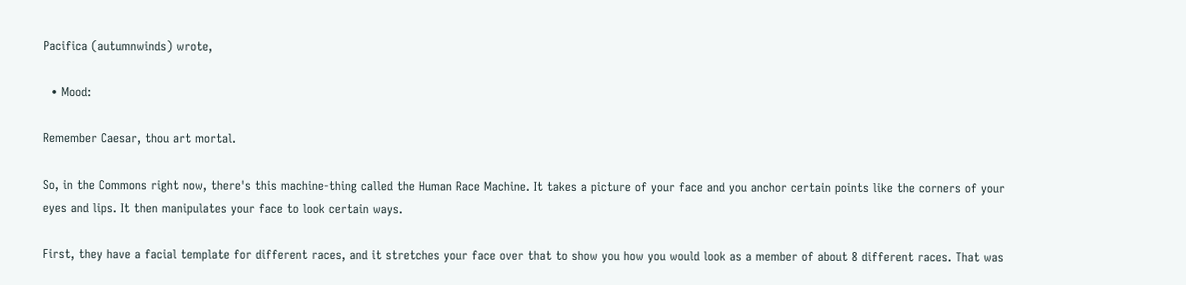Pacifica (autumnwinds) wrote,

  • Mood:

Remember Caesar, thou art mortal.

So, in the Commons right now, there's this machine-thing called the Human Race Machine. It takes a picture of your face and you anchor certain points like the corners of your eyes and lips. It then manipulates your face to look certain ways.

First, they have a facial template for different races, and it stretches your face over that to show you how you would look as a member of about 8 different races. That was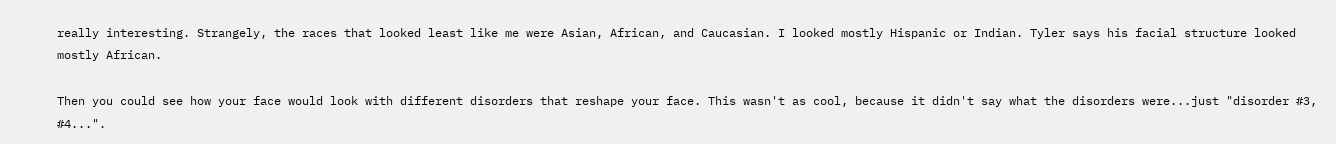really interesting. Strangely, the races that looked least like me were Asian, African, and Caucasian. I looked mostly Hispanic or Indian. Tyler says his facial structure looked mostly African.

Then you could see how your face would look with different disorders that reshape your face. This wasn't as cool, because it didn't say what the disorders were...just "disorder #3, #4...".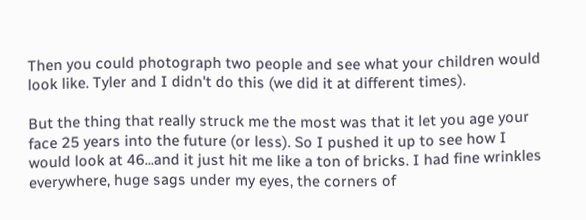Then you could photograph two people and see what your children would look like. Tyler and I didn't do this (we did it at different times).

But the thing that really struck me the most was that it let you age your face 25 years into the future (or less). So I pushed it up to see how I would look at 46...and it just hit me like a ton of bricks. I had fine wrinkles everywhere, huge sags under my eyes, the corners of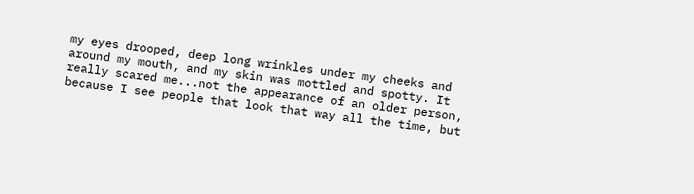my eyes drooped, deep long wrinkles under my cheeks and around my mouth, and my skin was mottled and spotty. It really scared me...not the appearance of an older person, because I see people that look that way all the time, but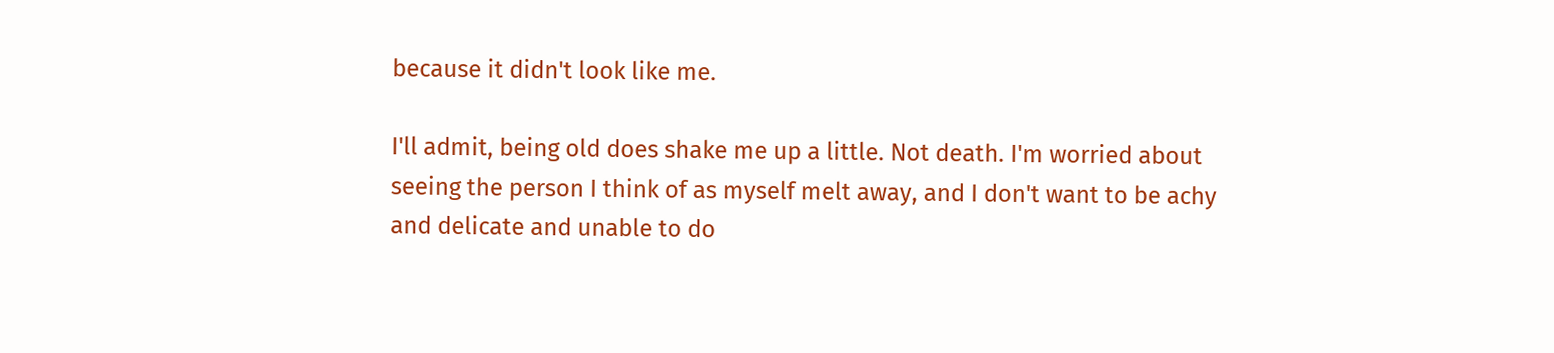because it didn't look like me.

I'll admit, being old does shake me up a little. Not death. I'm worried about seeing the person I think of as myself melt away, and I don't want to be achy and delicate and unable to do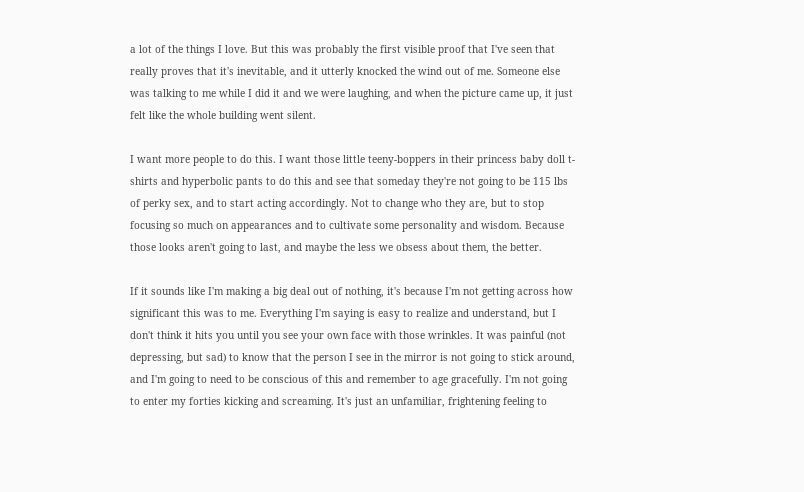a lot of the things I love. But this was probably the first visible proof that I've seen that really proves that it's inevitable, and it utterly knocked the wind out of me. Someone else was talking to me while I did it and we were laughing, and when the picture came up, it just felt like the whole building went silent.

I want more people to do this. I want those little teeny-boppers in their princess baby doll t-shirts and hyperbolic pants to do this and see that someday they're not going to be 115 lbs of perky sex, and to start acting accordingly. Not to change who they are, but to stop focusing so much on appearances and to cultivate some personality and wisdom. Because those looks aren't going to last, and maybe the less we obsess about them, the better.

If it sounds like I'm making a big deal out of nothing, it's because I'm not getting across how significant this was to me. Everything I'm saying is easy to realize and understand, but I don't think it hits you until you see your own face with those wrinkles. It was painful (not depressing, but sad) to know that the person I see in the mirror is not going to stick around, and I'm going to need to be conscious of this and remember to age gracefully. I'm not going to enter my forties kicking and screaming. It's just an unfamiliar, frightening feeling to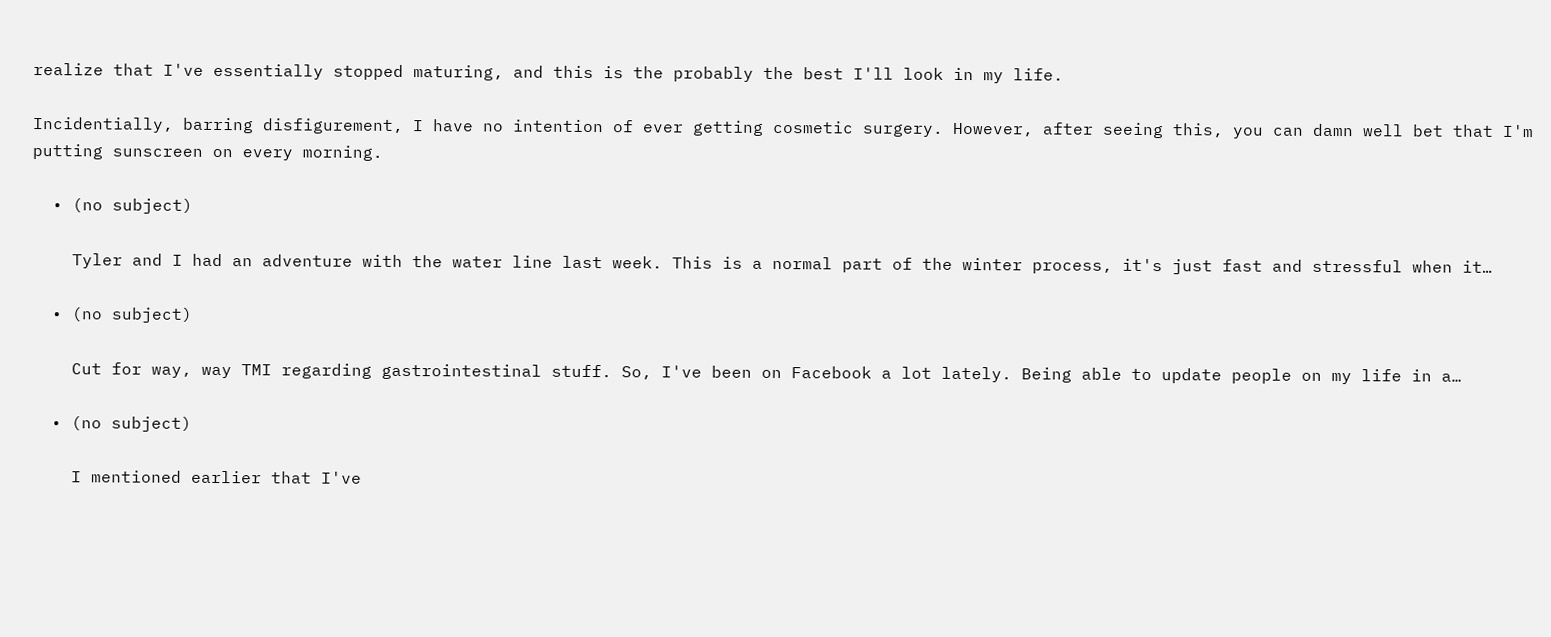realize that I've essentially stopped maturing, and this is the probably the best I'll look in my life.

Incidentially, barring disfigurement, I have no intention of ever getting cosmetic surgery. However, after seeing this, you can damn well bet that I'm putting sunscreen on every morning.

  • (no subject)

    Tyler and I had an adventure with the water line last week. This is a normal part of the winter process, it's just fast and stressful when it…

  • (no subject)

    Cut for way, way TMI regarding gastrointestinal stuff. So, I've been on Facebook a lot lately. Being able to update people on my life in a…

  • (no subject)

    I mentioned earlier that I've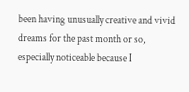been having unusually creative and vivid dreams for the past month or so, especially noticeable because I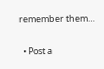remember them…

  • Post a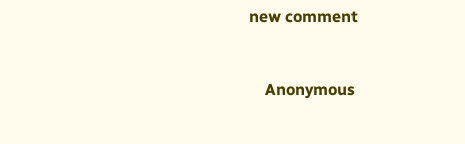new comment


    Anonymous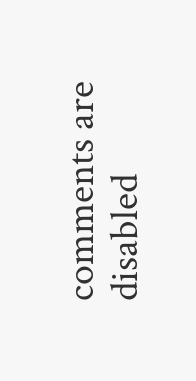comments are disabled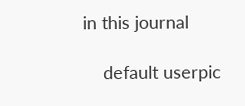in this journal

    default userpic